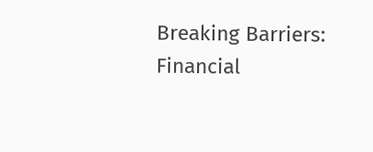Breaking Barriers: Financial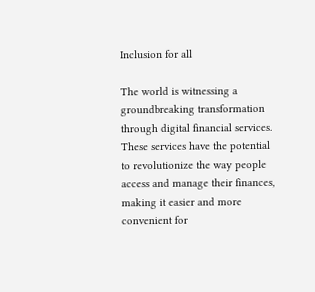Inclusion for all

The world is witnessing a groundbreaking transformation through digital financial services. These services have the potential to revolutionize the way people access and manage their finances, making it easier and more convenient for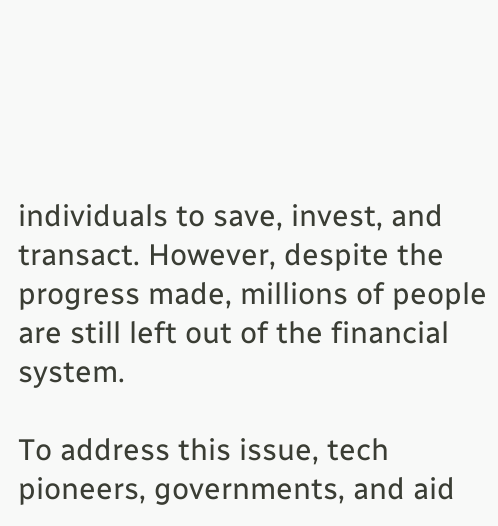individuals to save, invest, and transact. However, despite the progress made, millions of people are still left out of the financial system.

To address this issue, tech pioneers, governments, and aid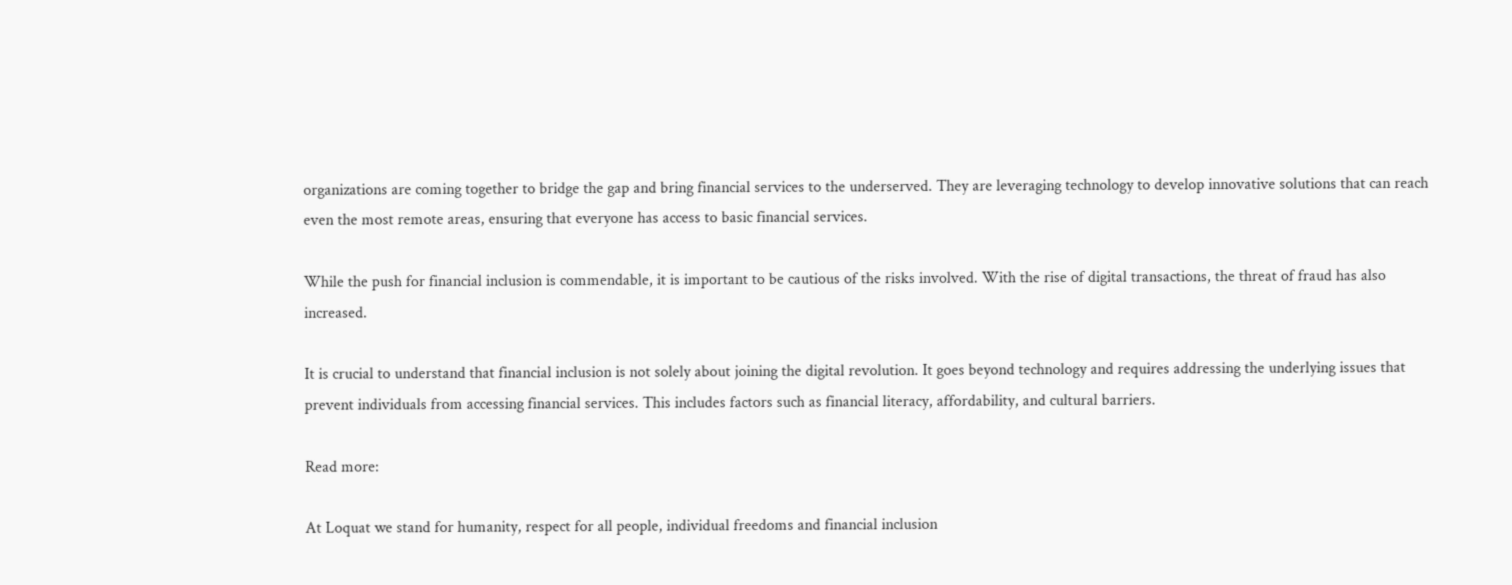organizations are coming together to bridge the gap and bring financial services to the underserved. They are leveraging technology to develop innovative solutions that can reach even the most remote areas, ensuring that everyone has access to basic financial services.

While the push for financial inclusion is commendable, it is important to be cautious of the risks involved. With the rise of digital transactions, the threat of fraud has also increased.

It is crucial to understand that financial inclusion is not solely about joining the digital revolution. It goes beyond technology and requires addressing the underlying issues that prevent individuals from accessing financial services. This includes factors such as financial literacy, affordability, and cultural barriers.

Read more:

At Loquat we stand for humanity, respect for all people, individual freedoms and financial inclusion